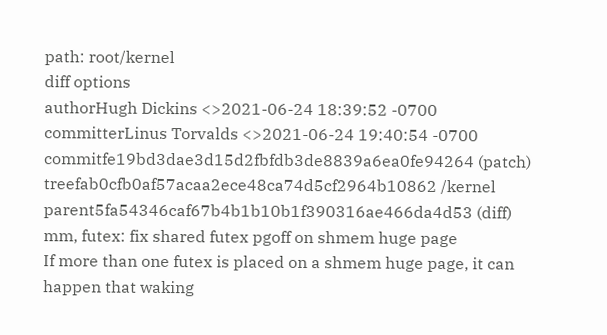path: root/kernel
diff options
authorHugh Dickins <>2021-06-24 18:39:52 -0700
committerLinus Torvalds <>2021-06-24 19:40:54 -0700
commitfe19bd3dae3d15d2fbfdb3de8839a6ea0fe94264 (patch)
treefab0cfb0af57acaa2ece48ca74d5cf2964b10862 /kernel
parent5fa54346caf67b4b1b10b1f390316ae466da4d53 (diff)
mm, futex: fix shared futex pgoff on shmem huge page
If more than one futex is placed on a shmem huge page, it can happen that waking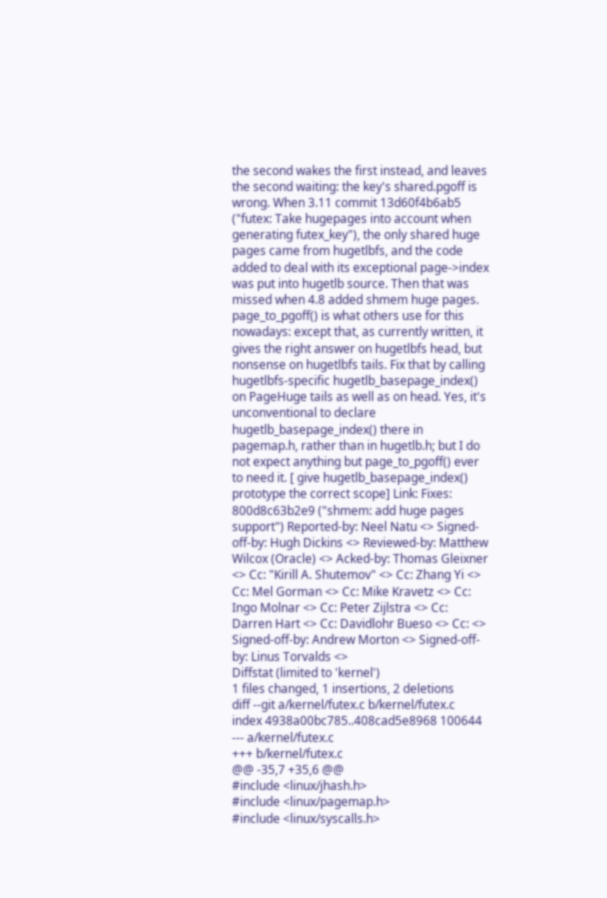the second wakes the first instead, and leaves the second waiting: the key's shared.pgoff is wrong. When 3.11 commit 13d60f4b6ab5 ("futex: Take hugepages into account when generating futex_key"), the only shared huge pages came from hugetlbfs, and the code added to deal with its exceptional page->index was put into hugetlb source. Then that was missed when 4.8 added shmem huge pages. page_to_pgoff() is what others use for this nowadays: except that, as currently written, it gives the right answer on hugetlbfs head, but nonsense on hugetlbfs tails. Fix that by calling hugetlbfs-specific hugetlb_basepage_index() on PageHuge tails as well as on head. Yes, it's unconventional to declare hugetlb_basepage_index() there in pagemap.h, rather than in hugetlb.h; but I do not expect anything but page_to_pgoff() ever to need it. [ give hugetlb_basepage_index() prototype the correct scope] Link: Fixes: 800d8c63b2e9 ("shmem: add huge pages support") Reported-by: Neel Natu <> Signed-off-by: Hugh Dickins <> Reviewed-by: Matthew Wilcox (Oracle) <> Acked-by: Thomas Gleixner <> Cc: "Kirill A. Shutemov" <> Cc: Zhang Yi <> Cc: Mel Gorman <> Cc: Mike Kravetz <> Cc: Ingo Molnar <> Cc: Peter Zijlstra <> Cc: Darren Hart <> Cc: Davidlohr Bueso <> Cc: <> Signed-off-by: Andrew Morton <> Signed-off-by: Linus Torvalds <>
Diffstat (limited to 'kernel')
1 files changed, 1 insertions, 2 deletions
diff --git a/kernel/futex.c b/kernel/futex.c
index 4938a00bc785..408cad5e8968 100644
--- a/kernel/futex.c
+++ b/kernel/futex.c
@@ -35,7 +35,6 @@
#include <linux/jhash.h>
#include <linux/pagemap.h>
#include <linux/syscalls.h>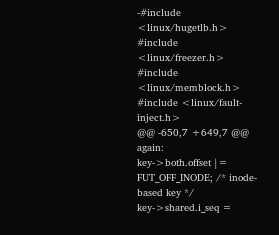-#include <linux/hugetlb.h>
#include <linux/freezer.h>
#include <linux/memblock.h>
#include <linux/fault-inject.h>
@@ -650,7 +649,7 @@ again:
key->both.offset |= FUT_OFF_INODE; /* inode-based key */
key->shared.i_seq =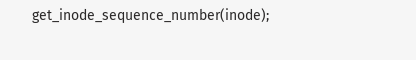get_inode_sequence_number(inode);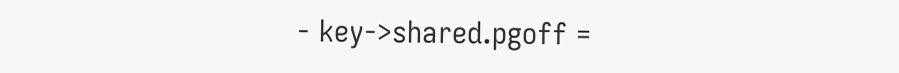- key->shared.pgoff =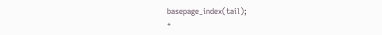basepage_index(tail);
+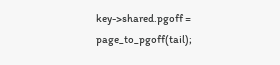key->shared.pgoff = page_to_pgoff(tail);